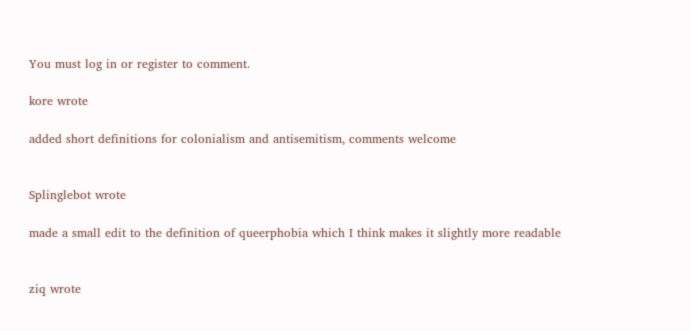You must log in or register to comment.

kore wrote

added short definitions for colonialism and antisemitism, comments welcome


Splinglebot wrote

made a small edit to the definition of queerphobia which I think makes it slightly more readable


ziq wrote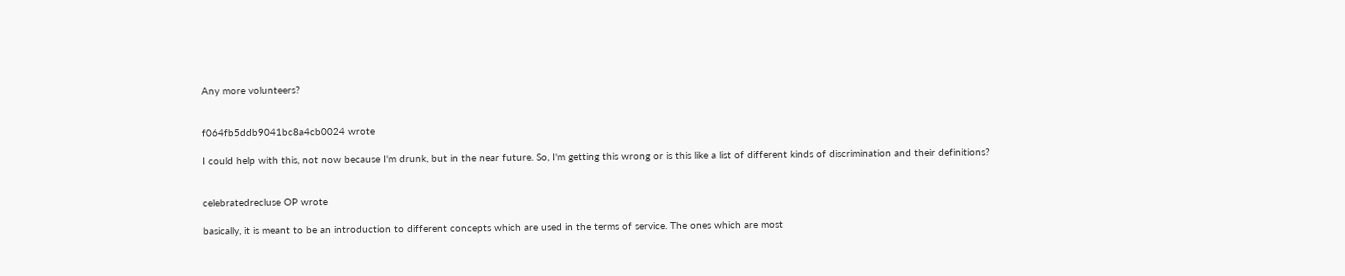Any more volunteers?


f064fb5ddb9041bc8a4cb0024 wrote

I could help with this, not now because I'm drunk, but in the near future. So, I'm getting this wrong or is this like a list of different kinds of discrimination and their definitions?


celebratedrecluse OP wrote

basically, it is meant to be an introduction to different concepts which are used in the terms of service. The ones which are most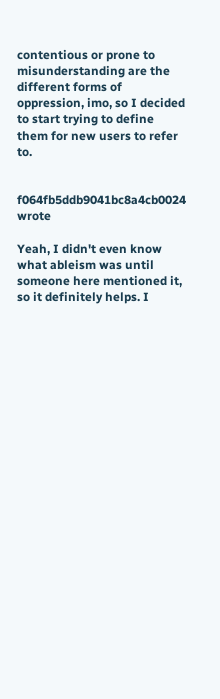contentious or prone to misunderstanding are the different forms of oppression, imo, so I decided to start trying to define them for new users to refer to.


f064fb5ddb9041bc8a4cb0024 wrote

Yeah, I didn't even know what ableism was until someone here mentioned it, so it definitely helps. I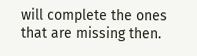will complete the ones that are missing then.